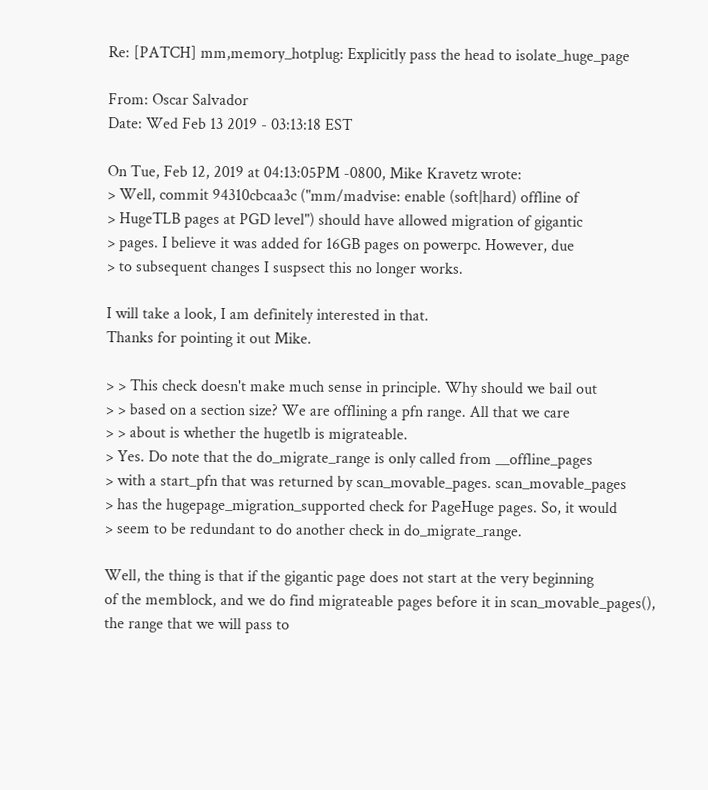Re: [PATCH] mm,memory_hotplug: Explicitly pass the head to isolate_huge_page

From: Oscar Salvador
Date: Wed Feb 13 2019 - 03:13:18 EST

On Tue, Feb 12, 2019 at 04:13:05PM -0800, Mike Kravetz wrote:
> Well, commit 94310cbcaa3c ("mm/madvise: enable (soft|hard) offline of
> HugeTLB pages at PGD level") should have allowed migration of gigantic
> pages. I believe it was added for 16GB pages on powerpc. However, due
> to subsequent changes I suspsect this no longer works.

I will take a look, I am definitely interested in that.
Thanks for pointing it out Mike.

> > This check doesn't make much sense in principle. Why should we bail out
> > based on a section size? We are offlining a pfn range. All that we care
> > about is whether the hugetlb is migrateable.
> Yes. Do note that the do_migrate_range is only called from __offline_pages
> with a start_pfn that was returned by scan_movable_pages. scan_movable_pages
> has the hugepage_migration_supported check for PageHuge pages. So, it would
> seem to be redundant to do another check in do_migrate_range.

Well, the thing is that if the gigantic page does not start at the very beginning
of the memblock, and we do find migrateable pages before it in scan_movable_pages(),
the range that we will pass to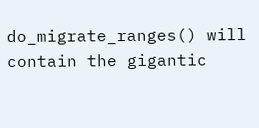do_migrate_ranges() will contain the gigantic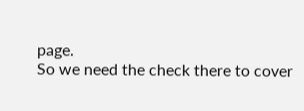page.
So we need the check there to cover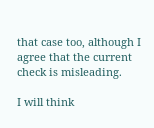that case too, although I agree that the current
check is misleading.

I will think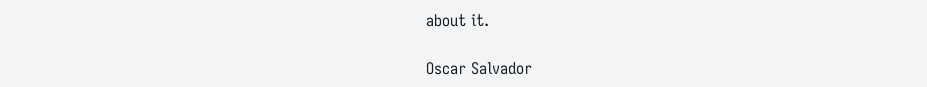about it.

Oscar Salvador